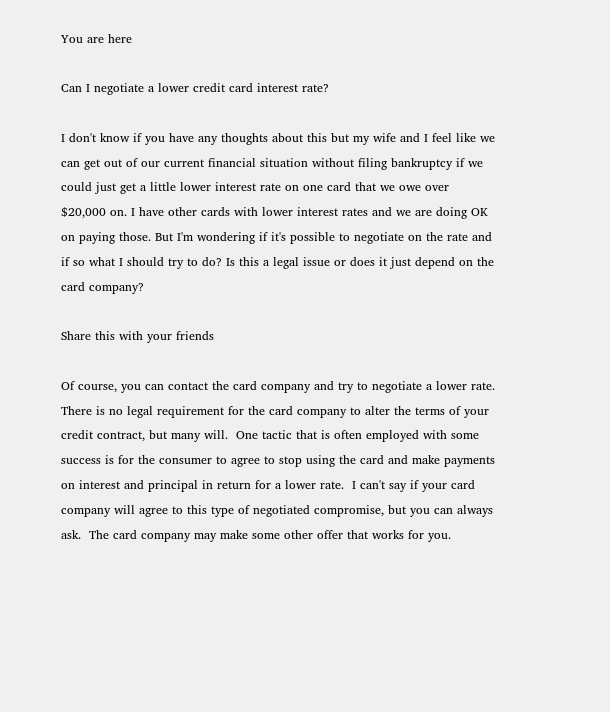You are here

Can I negotiate a lower credit card interest rate?

I don't know if you have any thoughts about this but my wife and I feel like we can get out of our current financial situation without filing bankruptcy if we could just get a little lower interest rate on one card that we owe over $20,000 on. I have other cards with lower interest rates and we are doing OK on paying those. But I'm wondering if it's possible to negotiate on the rate and if so what I should try to do? Is this a legal issue or does it just depend on the card company?

Share this with your friends

Of course, you can contact the card company and try to negotiate a lower rate.  There is no legal requirement for the card company to alter the terms of your credit contract, but many will.  One tactic that is often employed with some success is for the consumer to agree to stop using the card and make payments on interest and principal in return for a lower rate.  I can't say if your card company will agree to this type of negotiated compromise, but you can always ask.  The card company may make some other offer that works for you.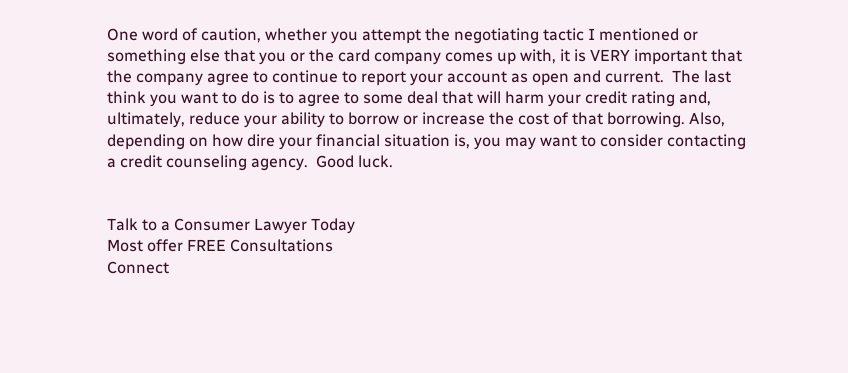One word of caution, whether you attempt the negotiating tactic I mentioned or something else that you or the card company comes up with, it is VERY important that the company agree to continue to report your account as open and current.  The last think you want to do is to agree to some deal that will harm your credit rating and, ultimately, reduce your ability to borrow or increase the cost of that borrowing. Also, depending on how dire your financial situation is, you may want to consider contacting a credit counseling agency.  Good luck.


Talk to a Consumer Lawyer Today
Most offer FREE Consultations
Connect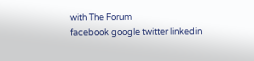with The Forum
facebook google twitter linkedin